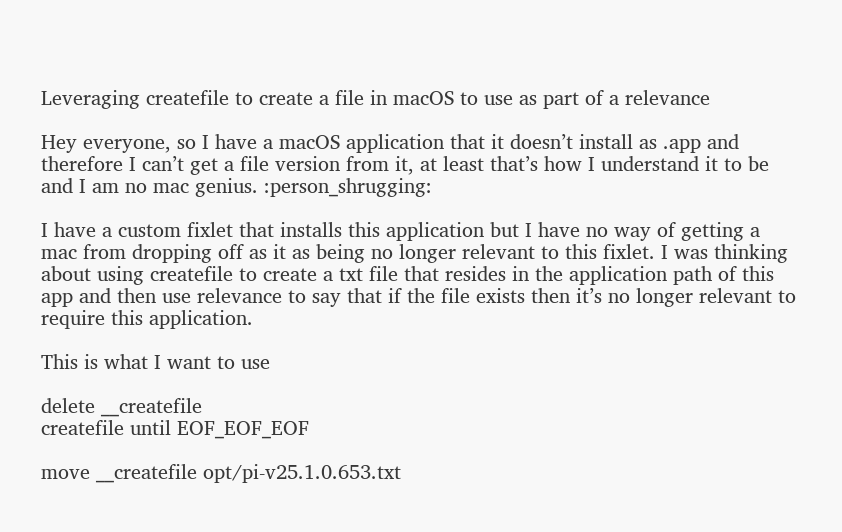Leveraging createfile to create a file in macOS to use as part of a relevance

Hey everyone, so I have a macOS application that it doesn’t install as .app and therefore I can’t get a file version from it, at least that’s how I understand it to be and I am no mac genius. :person_shrugging:

I have a custom fixlet that installs this application but I have no way of getting a mac from dropping off as it as being no longer relevant to this fixlet. I was thinking about using createfile to create a txt file that resides in the application path of this app and then use relevance to say that if the file exists then it’s no longer relevant to require this application.

This is what I want to use

delete __createfile
createfile until EOF_EOF_EOF

move __createfile opt/pi-v25.1.0.653.txt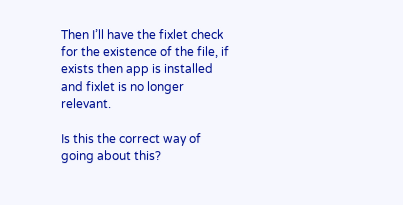Then I’ll have the fixlet check for the existence of the file, if exists then app is installed and fixlet is no longer relevant.

Is this the correct way of going about this?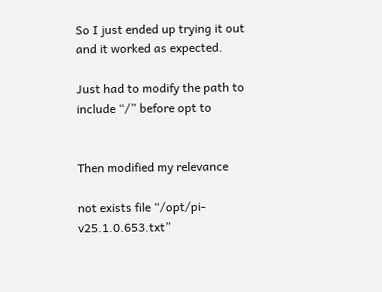So I just ended up trying it out and it worked as expected.

Just had to modify the path to include “/” before opt to


Then modified my relevance

not exists file “/opt/pi-v25.1.0.653.txt”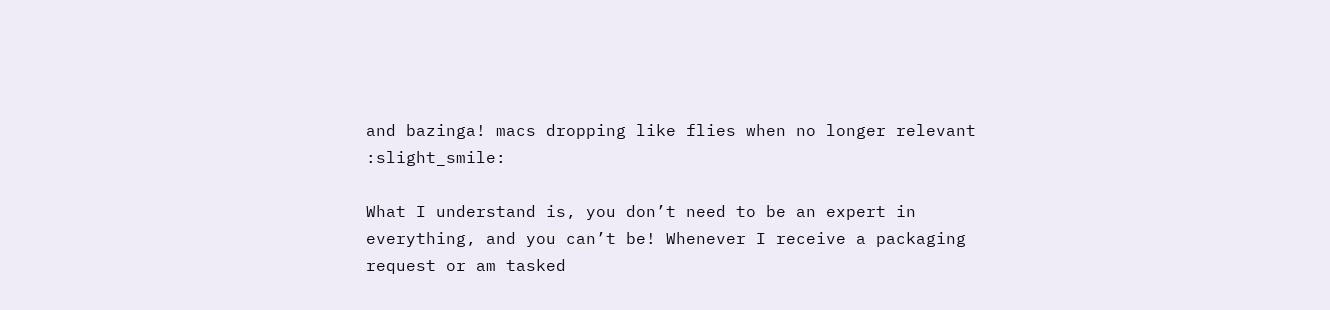and bazinga! macs dropping like flies when no longer relevant :slight_smile:

What I understand is, you don’t need to be an expert in everything, and you can’t be! Whenever I receive a packaging request or am tasked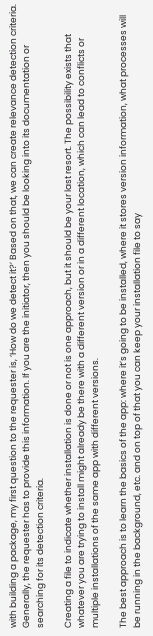with building a package, my first question to the requester is, ‘How do we detect it?’ Based on that, we can create relevance detection criteria. Generally, the requester has to provide this information. If you are the initiator, then you should be looking into its documentation or searching for its detection criteria.

Creating a file to indicate whether installation is done or not is one approach, but it should be your last resort. The possibility exists that whatever you are trying to install might already be there with a different version or in a different location, which can lead to conflicts or multiple installations of the same app with different versions.

The best approach is to learn the basics of the app: where it’s going to be installed, where it stores version information, what processes will be running in the background, etc. and on top of that you can keep your installation file to say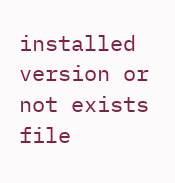installed version or not exists file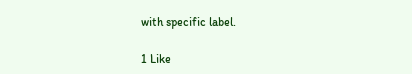with specific label.

1 Like